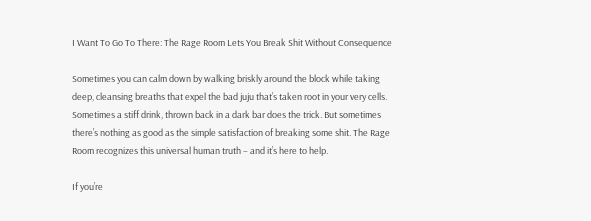I Want To Go To There: The Rage Room Lets You Break Shit Without Consequence

Sometimes you can calm down by walking briskly around the block while taking deep, cleansing breaths that expel the bad juju that’s taken root in your very cells. Sometimes a stiff drink, thrown back in a dark bar does the trick. But sometimes there’s nothing as good as the simple satisfaction of breaking some shit. The Rage Room recognizes this universal human truth – and it’s here to help.

If you’re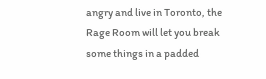angry and live in Toronto, the Rage Room will let you break some things in a padded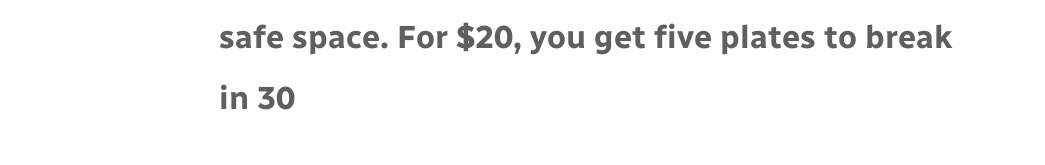safe space. For $20, you get five plates to break in 30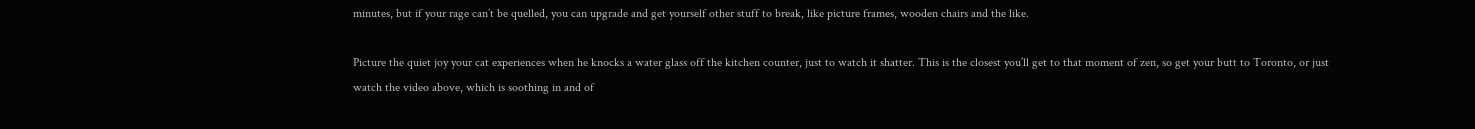minutes, but if your rage can’t be quelled, you can upgrade and get yourself other stuff to break, like picture frames, wooden chairs and the like.

Picture the quiet joy your cat experiences when he knocks a water glass off the kitchen counter, just to watch it shatter. This is the closest you’ll get to that moment of zen, so get your butt to Toronto, or just watch the video above, which is soothing in and of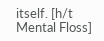itself. [h/t Mental Floss]